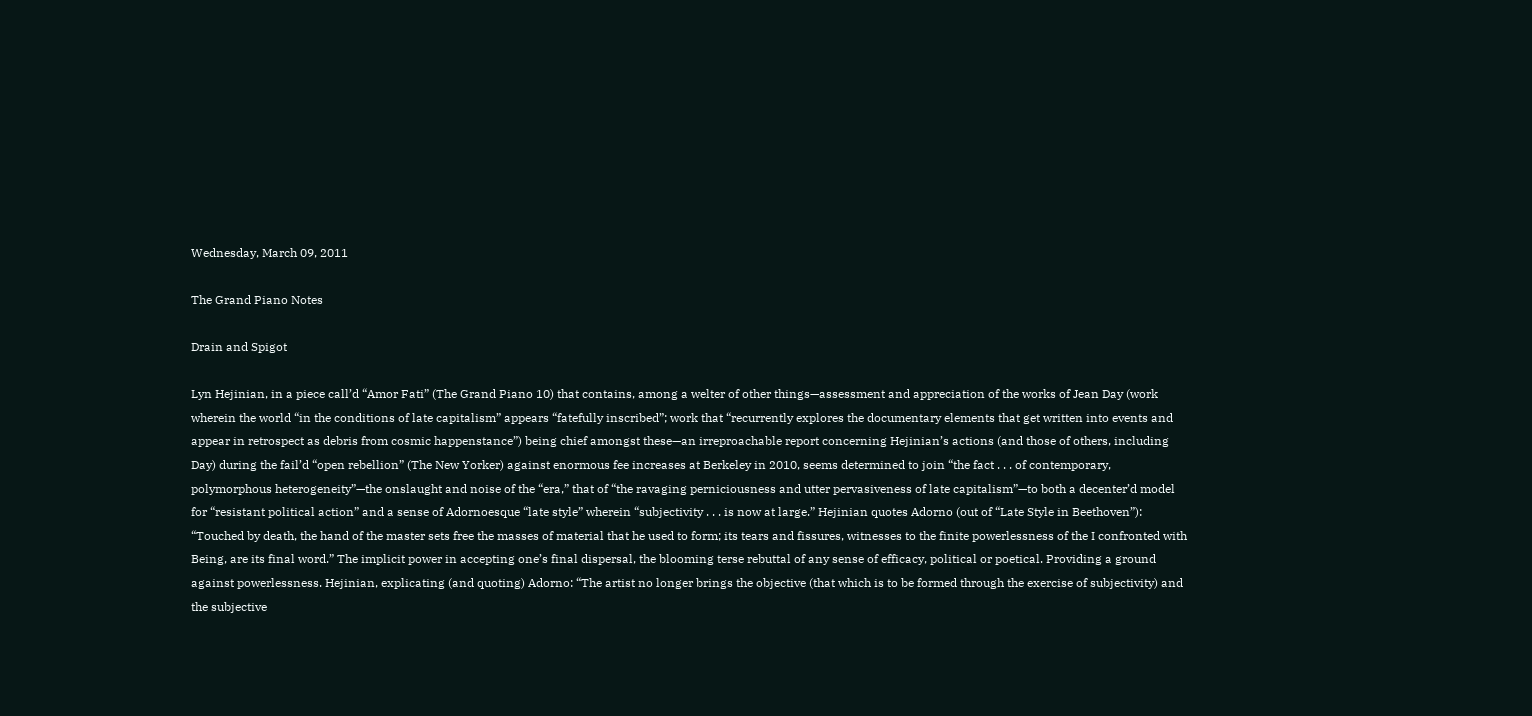Wednesday, March 09, 2011

The Grand Piano Notes

Drain and Spigot

Lyn Hejinian, in a piece call’d “Amor Fati” (The Grand Piano 10) that contains, among a welter of other things—assessment and appreciation of the works of Jean Day (work wherein the world “in the conditions of late capitalism” appears “fatefully inscribed”; work that “recurrently explores the documentary elements that get written into events and appear in retrospect as debris from cosmic happenstance”) being chief amongst these—an irreproachable report concerning Hejinian’s actions (and those of others, including Day) during the fail’d “open rebellion” (The New Yorker) against enormous fee increases at Berkeley in 2010, seems determined to join “the fact . . . of contemporary, polymorphous heterogeneity”—the onslaught and noise of the “era,” that of “the ravaging perniciousness and utter pervasiveness of late capitalism”—to both a decenter’d model for “resistant political action” and a sense of Adornoesque “late style” wherein “subjectivity . . . is now at large.” Hejinian quotes Adorno (out of “Late Style in Beethoven”): “Touched by death, the hand of the master sets free the masses of material that he used to form; its tears and fissures, witnesses to the finite powerlessness of the I confronted with Being, are its final word.” The implicit power in accepting one’s final dispersal, the blooming terse rebuttal of any sense of efficacy, political or poetical. Providing a ground against powerlessness. Hejinian, explicating (and quoting) Adorno: “The artist no longer brings the objective (that which is to be formed through the exercise of subjectivity) and the subjective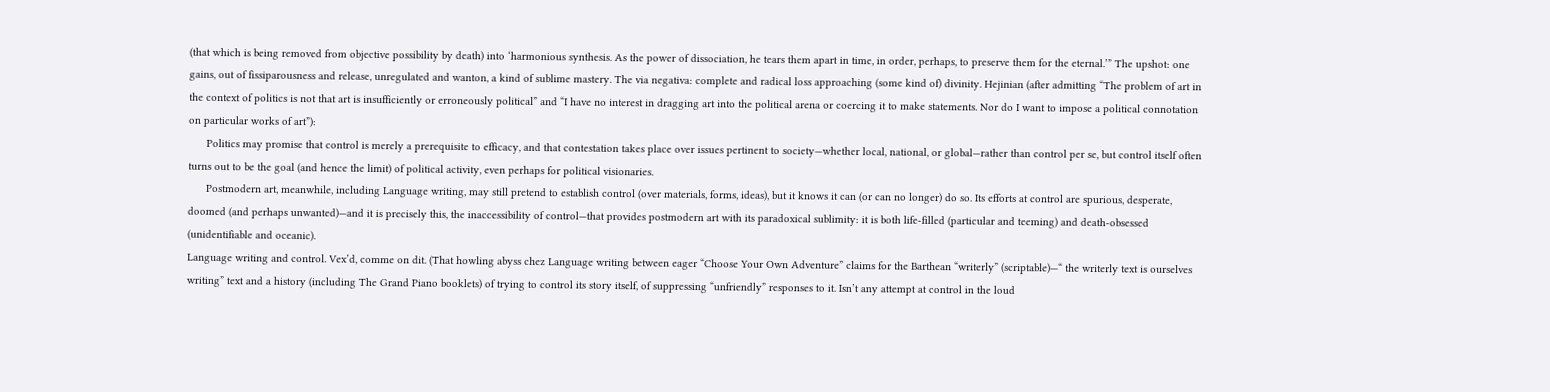(that which is being removed from objective possibility by death) into ‘harmonious synthesis. As the power of dissociation, he tears them apart in time, in order, perhaps, to preserve them for the eternal.’” The upshot: one gains, out of fissiparousness and release, unregulated and wanton, a kind of sublime mastery. The via negativa: complete and radical loss approaching (some kind of) divinity. Hejinian (after admitting “The problem of art in the context of politics is not that art is insufficiently or erroneously political” and “I have no interest in dragging art into the political arena or coercing it to make statements. Nor do I want to impose a political connotation on particular works of art”):
      Politics may promise that control is merely a prerequisite to efficacy, and that contestation takes place over issues pertinent to society—whether local, national, or global—rather than control per se, but control itself often turns out to be the goal (and hence the limit) of political activity, even perhaps for political visionaries.
      Postmodern art, meanwhile, including Language writing, may still pretend to establish control (over materials, forms, ideas), but it knows it can (or can no longer) do so. Its efforts at control are spurious, desperate, doomed (and perhaps unwanted)—and it is precisely this, the inaccessibility of control—that provides postmodern art with its paradoxical sublimity: it is both life-filled (particular and teeming) and death-obsessed (unidentifiable and oceanic).
Language writing and control. Vex’d, comme on dit. (That howling abyss chez Language writing between eager “Choose Your Own Adventure” claims for the Barthean “writerly” (scriptable)—“ the writerly text is ourselves writing” text and a history (including The Grand Piano booklets) of trying to control its story itself, of suppressing “unfriendly” responses to it. Isn’t any attempt at control in the loud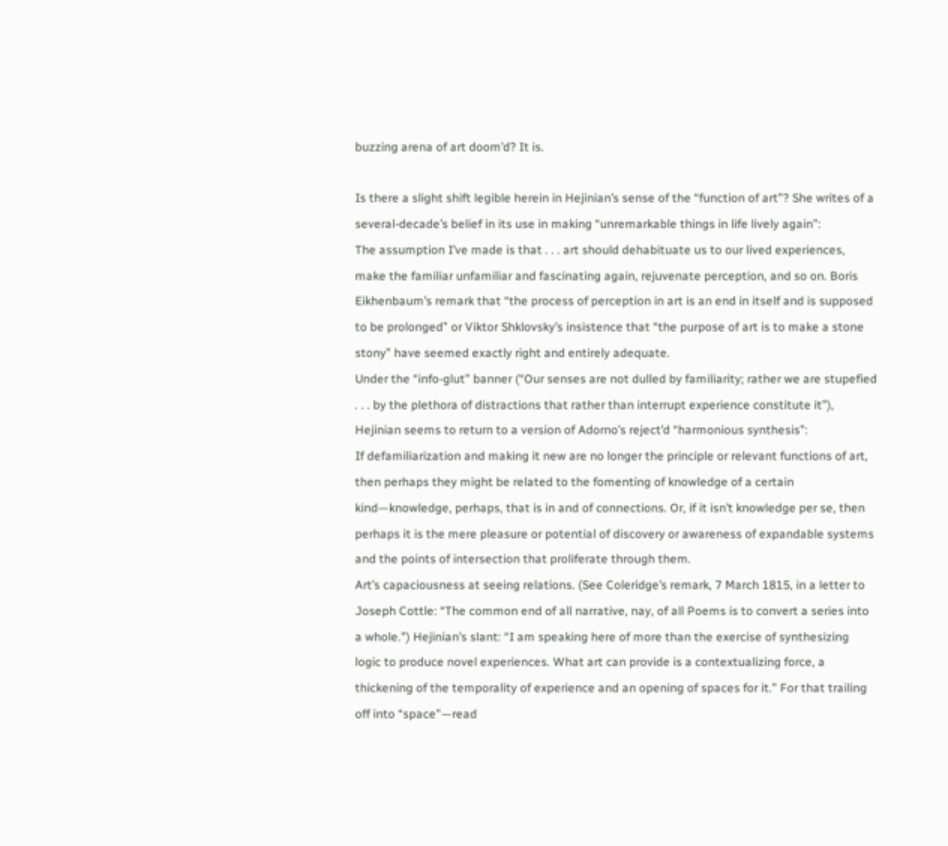buzzing arena of art doom’d? It is.

Is there a slight shift legible herein in Hejinian’s sense of the “function of art”? She writes of a several-decade’s belief in its use in making “unremarkable things in life lively again”:
The assumption I’ve made is that . . . art should dehabituate us to our lived experiences, make the familiar unfamiliar and fascinating again, rejuvenate perception, and so on. Boris Eikhenbaum’s remark that “the process of perception in art is an end in itself and is supposed to be prolonged” or Viktor Shklovsky’s insistence that “the purpose of art is to make a stone stony” have seemed exactly right and entirely adequate.
Under the “info-glut” banner (“Our senses are not dulled by familiarity; rather we are stupefied . . . by the plethora of distractions that rather than interrupt experience constitute it”), Hejinian seems to return to a version of Adorno’s reject’d “harmonious synthesis”:
If defamiliarization and making it new are no longer the principle or relevant functions of art, then perhaps they might be related to the fomenting of knowledge of a certain kind—knowledge, perhaps, that is in and of connections. Or, if it isn’t knowledge per se, then perhaps it is the mere pleasure or potential of discovery or awareness of expandable systems and the points of intersection that proliferate through them.
Art’s capaciousness at seeing relations. (See Coleridge’s remark, 7 March 1815, in a letter to Joseph Cottle: “The common end of all narrative, nay, of all Poems is to convert a series into a whole.”) Hejinian’s slant: “I am speaking here of more than the exercise of synthesizing logic to produce novel experiences. What art can provide is a contextualizing force, a thickening of the temporality of experience and an opening of spaces for it.” For that trailing off into “space”—read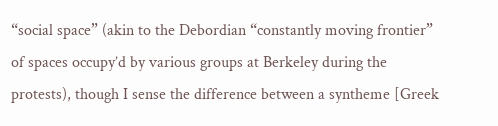“social space” (akin to the Debordian “constantly moving frontier” of spaces occupy’d by various groups at Berkeley during the protests), though I sense the difference between a syntheme [Greek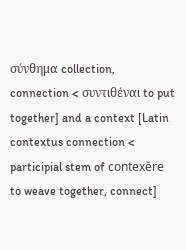σύνθημα collection, connection < συντιθέναι to put together] and a context [Latin contextus connection < participial stem of contexĕre to weave together, connect]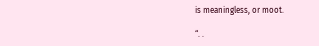is meaningless, or moot.

“. .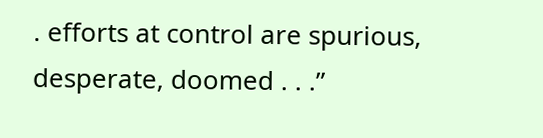. efforts at control are spurious, desperate, doomed . . .”